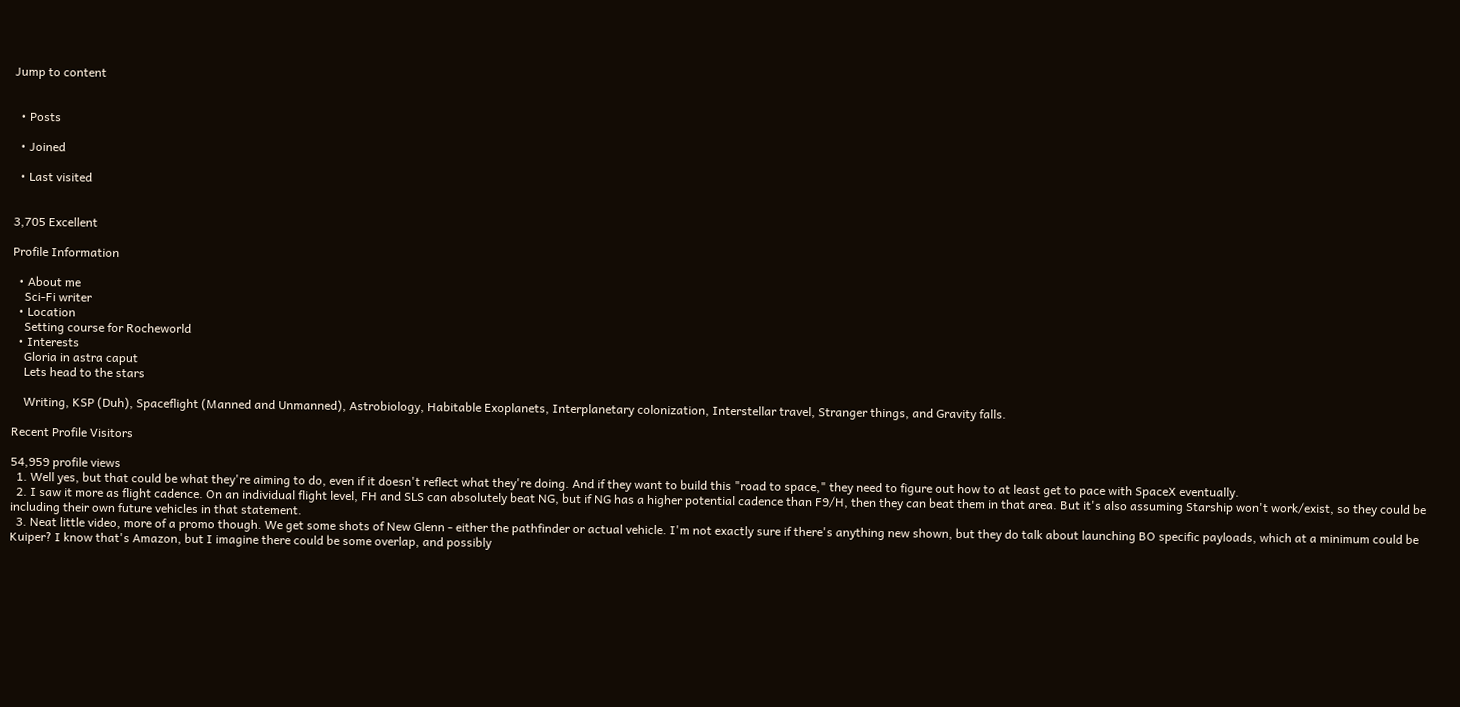Jump to content


  • Posts

  • Joined

  • Last visited


3,705 Excellent

Profile Information

  • About me
    Sci-Fi writer
  • Location
    Setting course for Rocheworld
  • Interests
    Gloria in astra caput
    Lets head to the stars

    Writing, KSP (Duh), Spaceflight (Manned and Unmanned), Astrobiology, Habitable Exoplanets, Interplanetary colonization, Interstellar travel, Stranger things, and Gravity falls.

Recent Profile Visitors

54,959 profile views
  1. Well yes, but that could be what they're aiming to do, even if it doesn't reflect what they're doing. And if they want to build this "road to space," they need to figure out how to at least get to pace with SpaceX eventually.
  2. I saw it more as flight cadence. On an individual flight level, FH and SLS can absolutely beat NG, but if NG has a higher potential cadence than F9/H, then they can beat them in that area. But it's also assuming Starship won't work/exist, so they could be including their own future vehicles in that statement.
  3. Neat little video, more of a promo though. We get some shots of New Glenn - either the pathfinder or actual vehicle. I'm not exactly sure if there's anything new shown, but they do talk about launching BO specific payloads, which at a minimum could be Kuiper? I know that's Amazon, but I imagine there could be some overlap, and possibly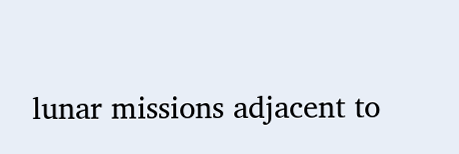lunar missions adjacent to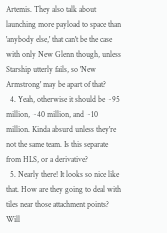Artemis. They also talk about launching more payload to space than 'anybody else,' that can't be the case with only New Glenn though, unless Starship utterly fails, so 'New Armstrong' may be apart of that?
  4. Yeah, otherwise it should be ~95 million, ~40 million, and ~10 million. Kinda absurd unless they're not the same team. Is this separate from HLS, or a derivative?
  5. Nearly there! It looks so nice like that. How are they going to deal with tiles near those attachment points? Will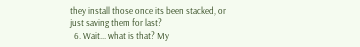they install those once its been stacked, or just saving them for last?
  6. Wait... what is that? My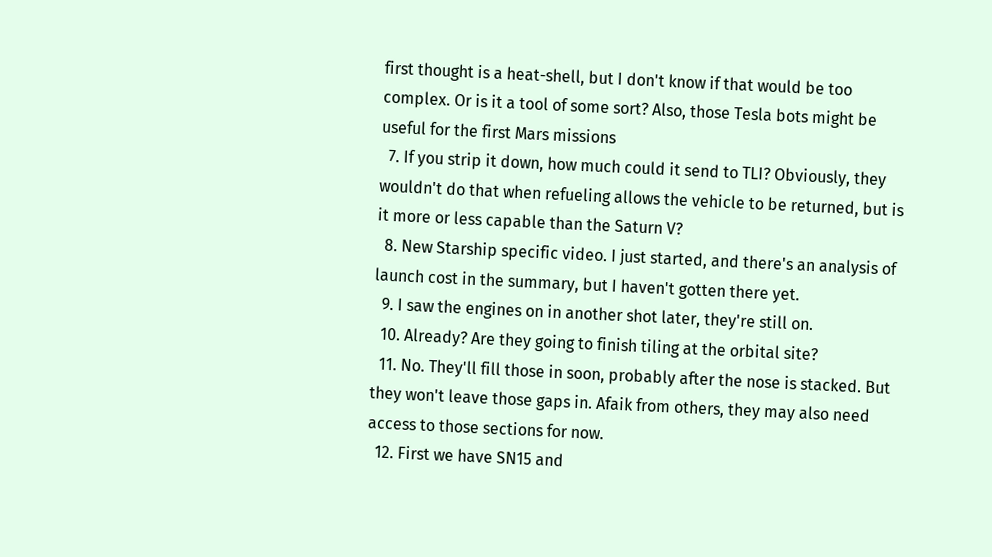first thought is a heat-shell, but I don't know if that would be too complex. Or is it a tool of some sort? Also, those Tesla bots might be useful for the first Mars missions
  7. If you strip it down, how much could it send to TLI? Obviously, they wouldn't do that when refueling allows the vehicle to be returned, but is it more or less capable than the Saturn V?
  8. New Starship specific video. I just started, and there's an analysis of launch cost in the summary, but I haven't gotten there yet.
  9. I saw the engines on in another shot later, they're still on.
  10. Already? Are they going to finish tiling at the orbital site?
  11. No. They'll fill those in soon, probably after the nose is stacked. But they won't leave those gaps in. Afaik from others, they may also need access to those sections for now.
  12. First we have SN15 and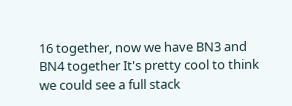16 together, now we have BN3 and BN4 together It's pretty cool to think we could see a full stack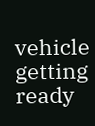vehicle getting ready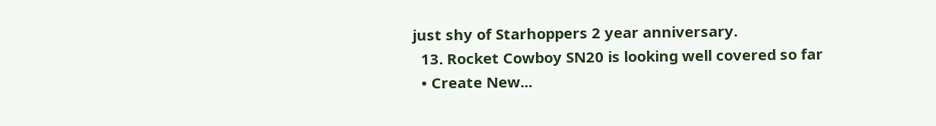just shy of Starhoppers 2 year anniversary.
  13. Rocket Cowboy SN20 is looking well covered so far
  • Create New...